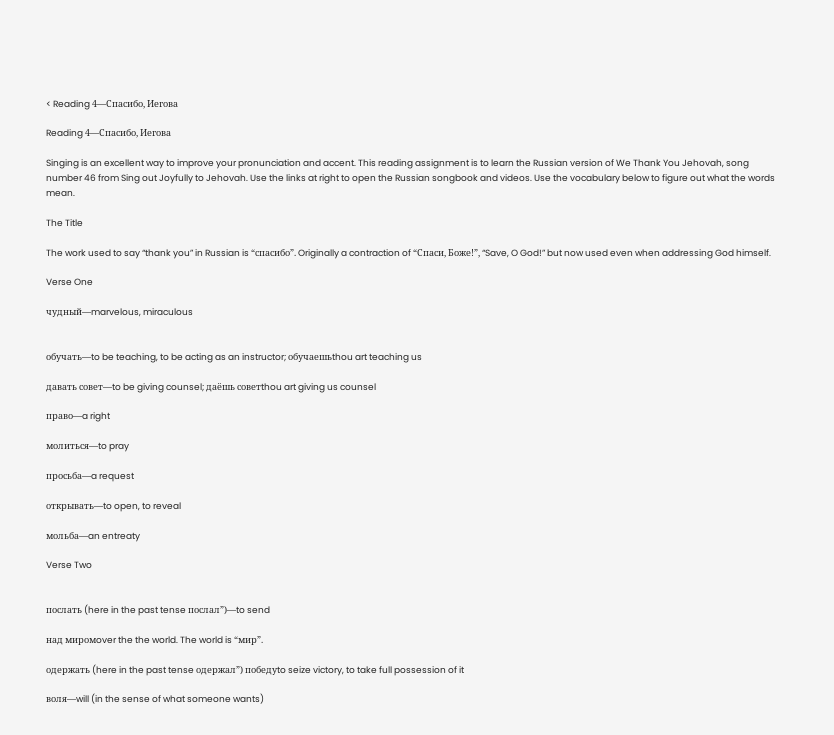< Reading 4—Спасибо, Иегова

Reading 4—Спасибо, Иегова

Singing is an excellent way to improve your pronunciation and accent. This reading assignment is to learn the Russian version of We Thank You Jehovah, song number 46 from Sing out Joyfully to Jehovah. Use the links at right to open the Russian songbook and videos. Use the vocabulary below to figure out what the words mean.

The Title

The work used to say “thank you” in Russian is “спасибо”. Originally a contraction of “Спаси, Боже!”, “Save, O God!” but now used even when addressing God himself.

Verse One

чудный—marvelous, miraculous


обучать—to be teaching, to be acting as an instructor; обучаешьthou art teaching us

давать совет—to be giving counsel; даёшь советthou art giving us counsel

право—a right

молиться—to pray

просьба—a request

открывать—to open, to reveal

мольба—an entreaty

Verse Two


послать (here in the past tense послал”)—to send

над миромover the the world. The world is “мир”.

одержать (here in the past tense одержал”) победуto seize victory, to take full possession of it

воля—will (in the sense of what someone wants)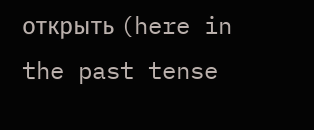открыть (here in the past tense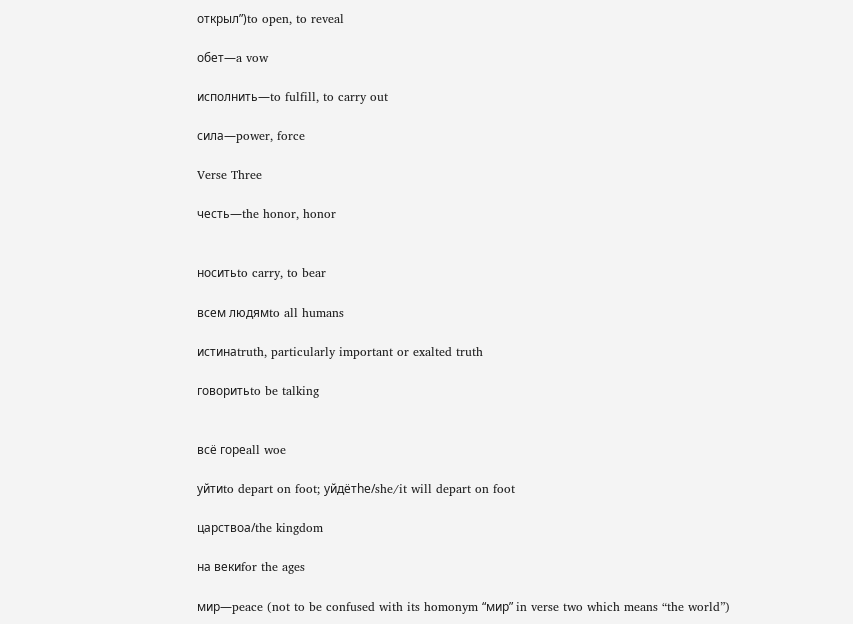открыл”)to open, to reveal

обет—a vow

исполнить—to fulfill, to carry out

сила—power, force

Verse Three

честь—the honor, honor


носитьto carry, to bear

всем людямto all humans

истинаtruth, particularly important or exalted truth

говоритьto be talking


всё гореall woe

уйтиto depart on foot; уйдётhe/she/it will depart on foot

царствоa/the kingdom

на векиfor the ages

мир—peace (not to be confused with its homonym “мир” in verse two which means “the world”)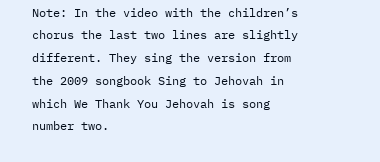Note: In the video with the children’s chorus the last two lines are slightly different. They sing the version from the 2009 songbook Sing to Jehovah in which We Thank You Jehovah is song number two.